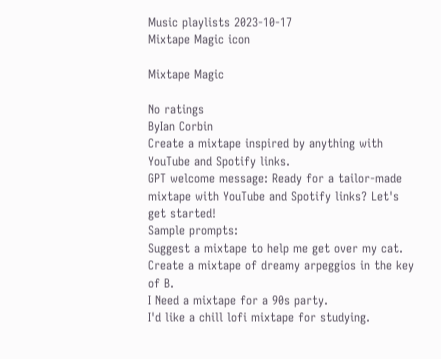Music playlists 2023-10-17
Mixtape Magic icon

Mixtape Magic

No ratings
ByIan Corbin
Create a mixtape inspired by anything with YouTube and Spotify links.
GPT welcome message: Ready for a tailor-made mixtape with YouTube and Spotify links? Let's get started!
Sample prompts:
Suggest a mixtape to help me get over my cat.
Create a mixtape of dreamy arpeggios in the key of B.
I Need a mixtape for a 90s party.
I'd like a chill lofi mixtape for studying.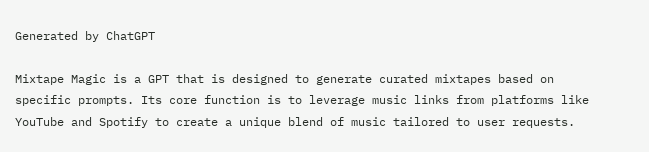Generated by ChatGPT

Mixtape Magic is a GPT that is designed to generate curated mixtapes based on specific prompts. Its core function is to leverage music links from platforms like YouTube and Spotify to create a unique blend of music tailored to user requests.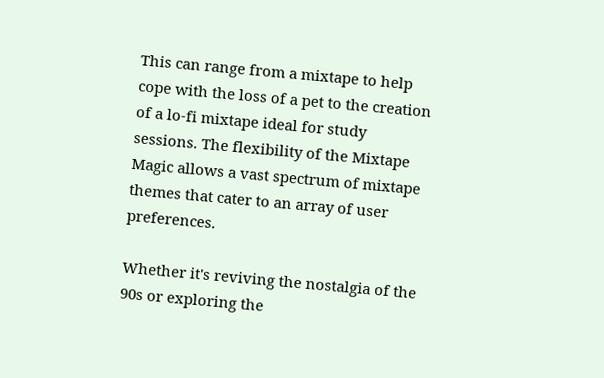This can range from a mixtape to help cope with the loss of a pet to the creation of a lo-fi mixtape ideal for study sessions. The flexibility of the Mixtape Magic allows a vast spectrum of mixtape themes that cater to an array of user preferences.

Whether it's reviving the nostalgia of the 90s or exploring the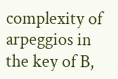complexity of arpeggios in the key of B,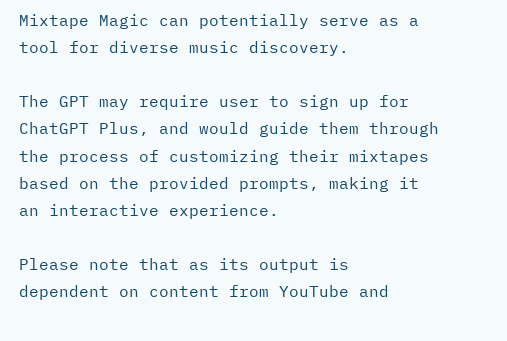Mixtape Magic can potentially serve as a tool for diverse music discovery.

The GPT may require user to sign up for ChatGPT Plus, and would guide them through the process of customizing their mixtapes based on the provided prompts, making it an interactive experience.

Please note that as its output is dependent on content from YouTube and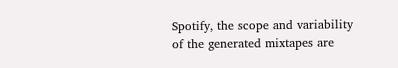Spotify, the scope and variability of the generated mixtapes are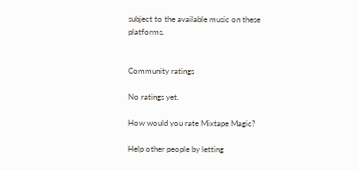subject to the available music on these platforms.


Community ratings

No ratings yet.

How would you rate Mixtape Magic?

Help other people by letting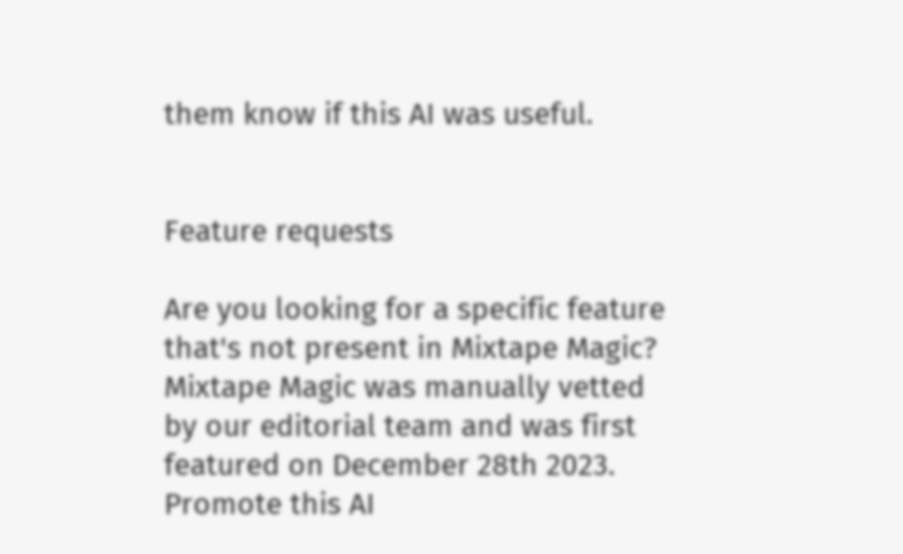them know if this AI was useful.


Feature requests

Are you looking for a specific feature that's not present in Mixtape Magic?
Mixtape Magic was manually vetted by our editorial team and was first featured on December 28th 2023.
Promote this AI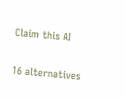Claim this AI

16 alternatives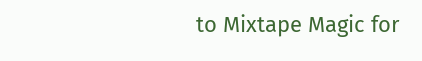to Mixtape Magic for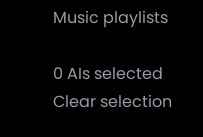Music playlists

0 AIs selected
Clear selection